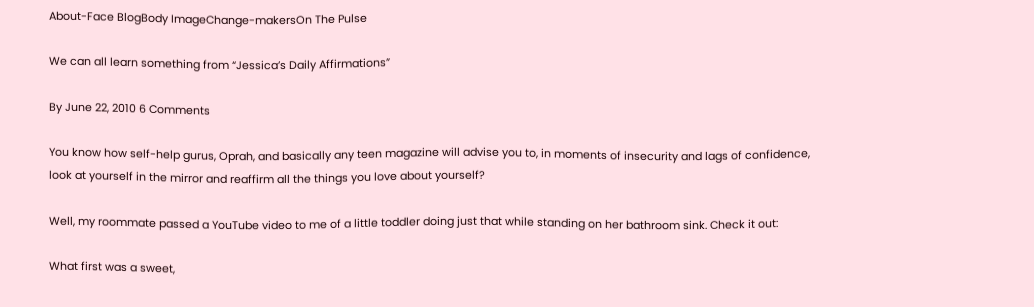About-Face BlogBody ImageChange-makersOn The Pulse

We can all learn something from “Jessica’s Daily Affirmations”

By June 22, 2010 6 Comments

You know how self-help gurus, Oprah, and basically any teen magazine will advise you to, in moments of insecurity and lags of confidence, look at yourself in the mirror and reaffirm all the things you love about yourself?

Well, my roommate passed a YouTube video to me of a little toddler doing just that while standing on her bathroom sink. Check it out:

What first was a sweet,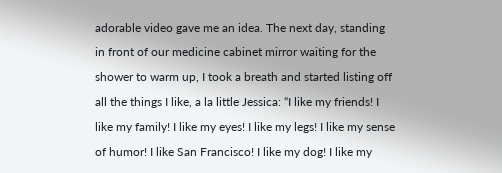adorable video gave me an idea. The next day, standing in front of our medicine cabinet mirror waiting for the shower to warm up, I took a breath and started listing off all the things I like, a la little Jessica: “I like my friends! I like my family! I like my eyes! I like my legs! I like my sense of humor! I like San Francisco! I like my dog! I like my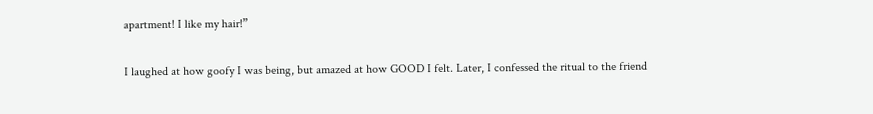apartment! I like my hair!”

I laughed at how goofy I was being, but amazed at how GOOD I felt. Later, I confessed the ritual to the friend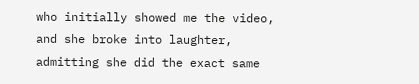who initially showed me the video, and she broke into laughter, admitting she did the exact same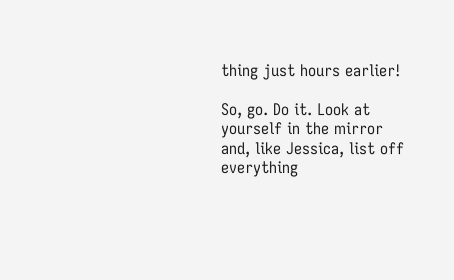thing just hours earlier!

So, go. Do it. Look at yourself in the mirror and, like Jessica, list off everything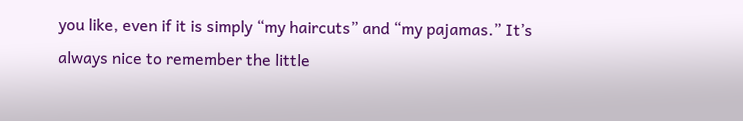you like, even if it is simply “my haircuts” and “my pajamas.” It’s always nice to remember the little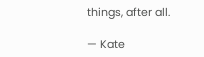things, after all.

— Kate